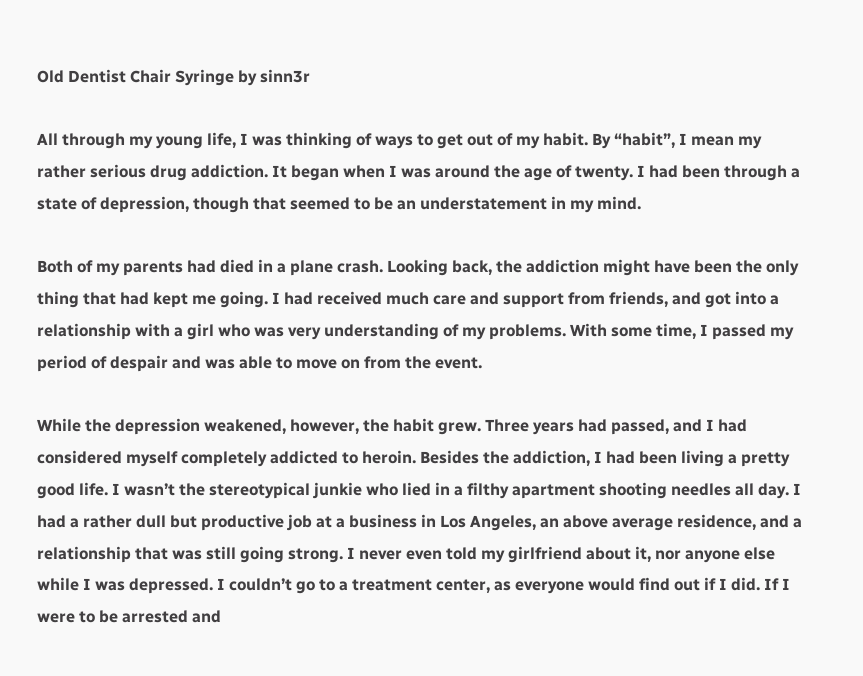Old Dentist Chair Syringe by sinn3r

All through my young life, I was thinking of ways to get out of my habit. By “habit”, I mean my rather serious drug addiction. It began when I was around the age of twenty. I had been through a state of depression, though that seemed to be an understatement in my mind.

Both of my parents had died in a plane crash. Looking back, the addiction might have been the only thing that had kept me going. I had received much care and support from friends, and got into a relationship with a girl who was very understanding of my problems. With some time, I passed my period of despair and was able to move on from the event.

While the depression weakened, however, the habit grew. Three years had passed, and I had considered myself completely addicted to heroin. Besides the addiction, I had been living a pretty good life. I wasn’t the stereotypical junkie who lied in a filthy apartment shooting needles all day. I had a rather dull but productive job at a business in Los Angeles, an above average residence, and a relationship that was still going strong. I never even told my girlfriend about it, nor anyone else while I was depressed. I couldn’t go to a treatment center, as everyone would find out if I did. If I were to be arrested and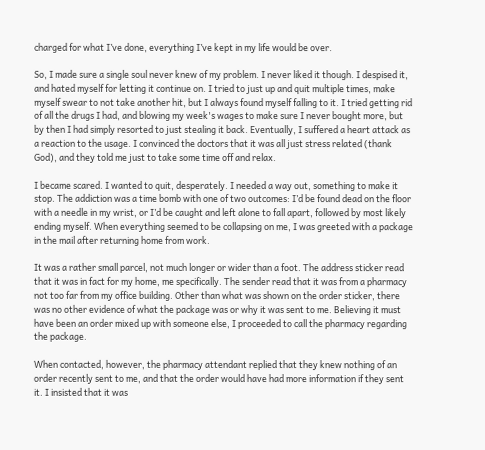charged for what I’ve done, everything I’ve kept in my life would be over.

So, I made sure a single soul never knew of my problem. I never liked it though. I despised it, and hated myself for letting it continue on. I tried to just up and quit multiple times, make myself swear to not take another hit, but I always found myself falling to it. I tried getting rid of all the drugs I had, and blowing my week's wages to make sure I never bought more, but by then I had simply resorted to just stealing it back. Eventually, I suffered a heart attack as a reaction to the usage. I convinced the doctors that it was all just stress related (thank God), and they told me just to take some time off and relax.

I became scared. I wanted to quit, desperately. I needed a way out, something to make it stop. The addiction was a time bomb with one of two outcomes: I’d be found dead on the floor with a needle in my wrist, or I’d be caught and left alone to fall apart, followed by most likely ending myself. When everything seemed to be collapsing on me, I was greeted with a package in the mail after returning home from work.

It was a rather small parcel, not much longer or wider than a foot. The address sticker read that it was in fact for my home, me specifically. The sender read that it was from a pharmacy not too far from my office building. Other than what was shown on the order sticker, there was no other evidence of what the package was or why it was sent to me. Believing it must have been an order mixed up with someone else, I proceeded to call the pharmacy regarding the package.

When contacted, however, the pharmacy attendant replied that they knew nothing of an order recently sent to me, and that the order would have had more information if they sent it. I insisted that it was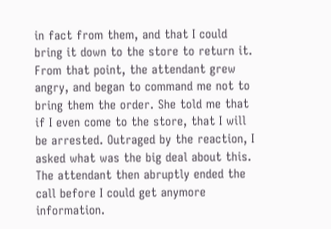in fact from them, and that I could bring it down to the store to return it. From that point, the attendant grew angry, and began to command me not to bring them the order. She told me that if I even come to the store, that I will be arrested. Outraged by the reaction, I asked what was the big deal about this. The attendant then abruptly ended the call before I could get anymore information.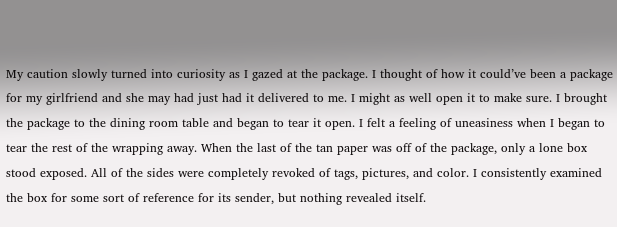My caution slowly turned into curiosity as I gazed at the package. I thought of how it could’ve been a package for my girlfriend and she may had just had it delivered to me. I might as well open it to make sure. I brought the package to the dining room table and began to tear it open. I felt a feeling of uneasiness when I began to tear the rest of the wrapping away. When the last of the tan paper was off of the package, only a lone box stood exposed. All of the sides were completely revoked of tags, pictures, and color. I consistently examined the box for some sort of reference for its sender, but nothing revealed itself.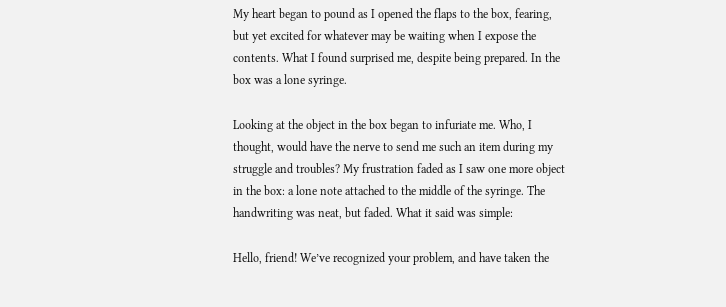My heart began to pound as I opened the flaps to the box, fearing, but yet excited for whatever may be waiting when I expose the contents. What I found surprised me, despite being prepared. In the box was a lone syringe.

Looking at the object in the box began to infuriate me. Who, I thought, would have the nerve to send me such an item during my struggle and troubles? My frustration faded as I saw one more object in the box: a lone note attached to the middle of the syringe. The handwriting was neat, but faded. What it said was simple:

Hello, friend! We’ve recognized your problem, and have taken the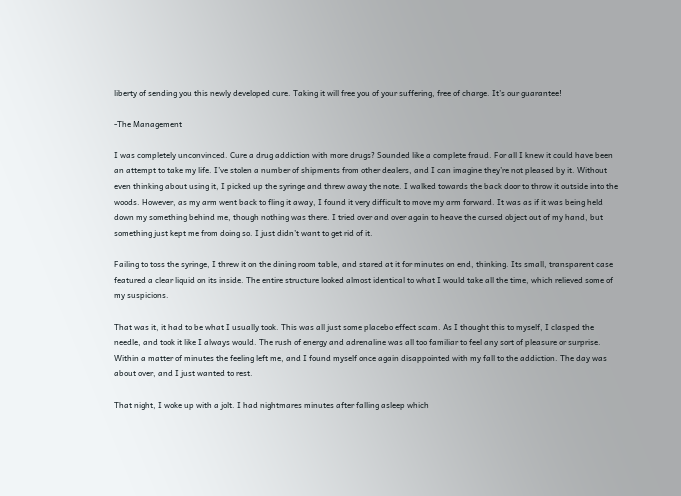liberty of sending you this newly developed cure. Taking it will free you of your suffering, free of charge. It’s our guarantee!

-The Management

I was completely unconvinced. Cure a drug addiction with more drugs? Sounded like a complete fraud. For all I knew it could have been an attempt to take my life. I’ve stolen a number of shipments from other dealers, and I can imagine they’re not pleased by it. Without even thinking about using it, I picked up the syringe and threw away the note. I walked towards the back door to throw it outside into the woods. However, as my arm went back to fling it away, I found it very difficult to move my arm forward. It was as if it was being held down my something behind me, though nothing was there. I tried over and over again to heave the cursed object out of my hand, but something just kept me from doing so. I just didn’t want to get rid of it.

Failing to toss the syringe, I threw it on the dining room table, and stared at it for minutes on end, thinking. Its small, transparent case featured a clear liquid on its inside. The entire structure looked almost identical to what I would take all the time, which relieved some of my suspicions.

That was it, it had to be what I usually took. This was all just some placebo effect scam. As I thought this to myself, I clasped the needle, and took it like I always would. The rush of energy and adrenaline was all too familiar to feel any sort of pleasure or surprise. Within a matter of minutes the feeling left me, and I found myself once again disappointed with my fall to the addiction. The day was about over, and I just wanted to rest.

That night, I woke up with a jolt. I had nightmares minutes after falling asleep which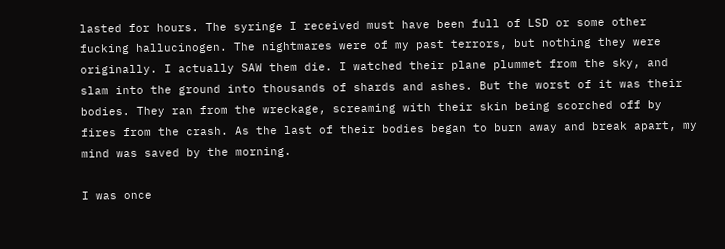lasted for hours. The syringe I received must have been full of LSD or some other fucking hallucinogen. The nightmares were of my past terrors, but nothing they were originally. I actually SAW them die. I watched their plane plummet from the sky, and slam into the ground into thousands of shards and ashes. But the worst of it was their bodies. They ran from the wreckage, screaming with their skin being scorched off by fires from the crash. As the last of their bodies began to burn away and break apart, my mind was saved by the morning.

I was once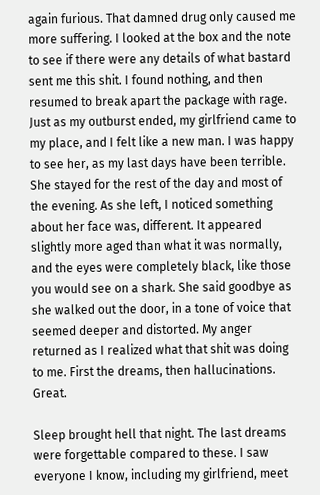again furious. That damned drug only caused me more suffering. I looked at the box and the note to see if there were any details of what bastard sent me this shit. I found nothing, and then resumed to break apart the package with rage. Just as my outburst ended, my girlfriend came to my place, and I felt like a new man. I was happy to see her, as my last days have been terrible. She stayed for the rest of the day and most of the evening. As she left, I noticed something about her face was, different. It appeared slightly more aged than what it was normally, and the eyes were completely black, like those you would see on a shark. She said goodbye as she walked out the door, in a tone of voice that seemed deeper and distorted. My anger returned as I realized what that shit was doing to me. First the dreams, then hallucinations. Great.

Sleep brought hell that night. The last dreams were forgettable compared to these. I saw everyone I know, including my girlfriend, meet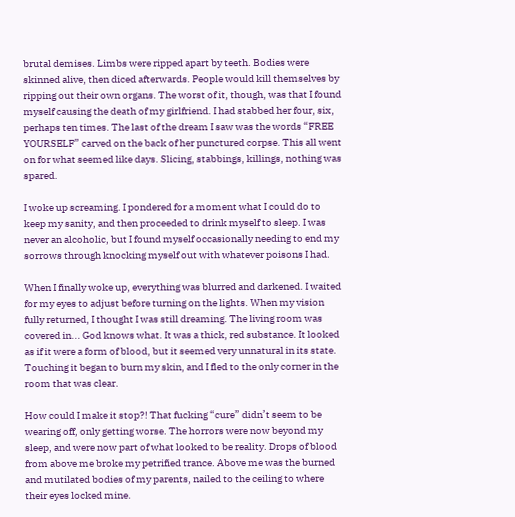brutal demises. Limbs were ripped apart by teeth. Bodies were skinned alive, then diced afterwards. People would kill themselves by ripping out their own organs. The worst of it, though, was that I found myself causing the death of my girlfriend. I had stabbed her four, six, perhaps ten times. The last of the dream I saw was the words “FREE YOURSELF” carved on the back of her punctured corpse. This all went on for what seemed like days. Slicing, stabbings, killings, nothing was spared.

I woke up screaming. I pondered for a moment what I could do to keep my sanity, and then proceeded to drink myself to sleep. I was never an alcoholic, but I found myself occasionally needing to end my sorrows through knocking myself out with whatever poisons I had.

When I finally woke up, everything was blurred and darkened. I waited for my eyes to adjust before turning on the lights. When my vision fully returned, I thought I was still dreaming. The living room was covered in... God knows what. It was a thick, red substance. It looked as if it were a form of blood, but it seemed very unnatural in its state. Touching it began to burn my skin, and I fled to the only corner in the room that was clear.

How could I make it stop?! That fucking “cure” didn’t seem to be wearing off, only getting worse. The horrors were now beyond my sleep, and were now part of what looked to be reality. Drops of blood from above me broke my petrified trance. Above me was the burned and mutilated bodies of my parents, nailed to the ceiling to where their eyes locked mine.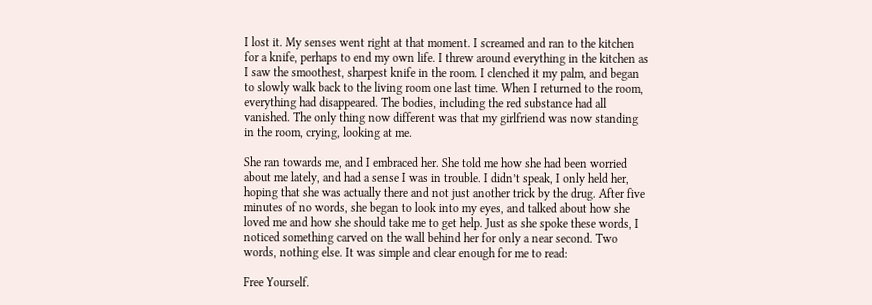I lost it. My senses went right at that moment. I screamed and ran to the kitchen for a knife, perhaps to end my own life. I threw around everything in the kitchen as I saw the smoothest, sharpest knife in the room. I clenched it my palm, and began to slowly walk back to the living room one last time. When I returned to the room, everything had disappeared. The bodies, including the red substance had all vanished. The only thing now different was that my girlfriend was now standing in the room, crying, looking at me.

She ran towards me, and I embraced her. She told me how she had been worried about me lately, and had a sense I was in trouble. I didn’t speak, I only held her, hoping that she was actually there and not just another trick by the drug. After five minutes of no words, she began to look into my eyes, and talked about how she loved me and how she should take me to get help. Just as she spoke these words, I noticed something carved on the wall behind her for only a near second. Two words, nothing else. It was simple and clear enough for me to read:

Free Yourself.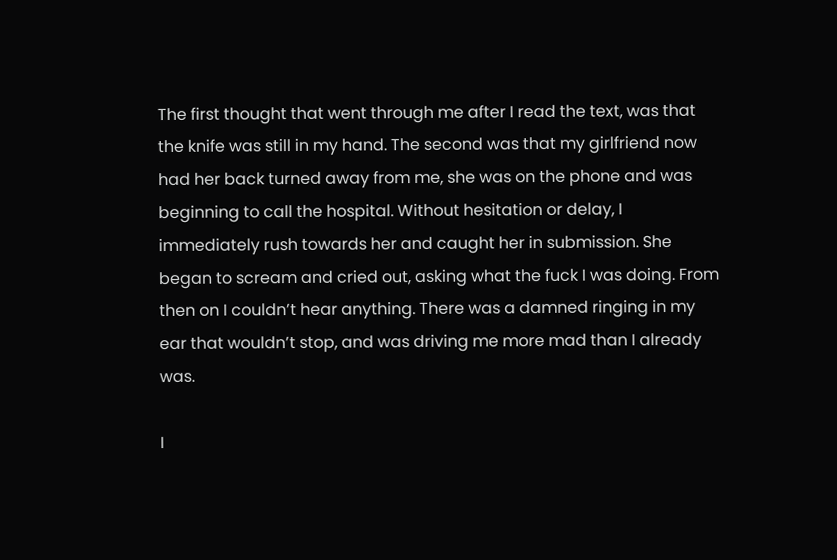The first thought that went through me after I read the text, was that the knife was still in my hand. The second was that my girlfriend now had her back turned away from me, she was on the phone and was beginning to call the hospital. Without hesitation or delay, I immediately rush towards her and caught her in submission. She began to scream and cried out, asking what the fuck I was doing. From then on I couldn’t hear anything. There was a damned ringing in my ear that wouldn’t stop, and was driving me more mad than I already was.

I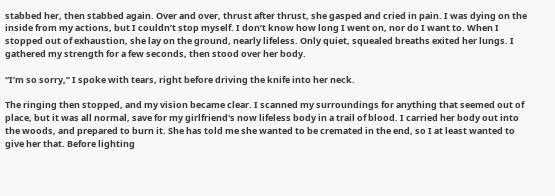stabbed her, then stabbed again. Over and over, thrust after thrust, she gasped and cried in pain. I was dying on the inside from my actions, but I couldn’t stop myself. I don’t know how long I went on, nor do I want to. When I stopped out of exhaustion, she lay on the ground, nearly lifeless. Only quiet, squealed breaths exited her lungs. I gathered my strength for a few seconds, then stood over her body.

“I’m so sorry,” I spoke with tears, right before driving the knife into her neck.

The ringing then stopped, and my vision became clear. I scanned my surroundings for anything that seemed out of place, but it was all normal, save for my girlfriend's now lifeless body in a trail of blood. I carried her body out into the woods, and prepared to burn it. She has told me she wanted to be cremated in the end, so I at least wanted to give her that. Before lighting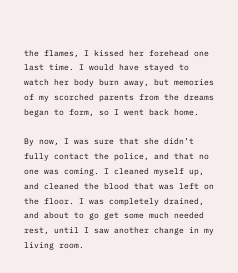the flames, I kissed her forehead one last time. I would have stayed to watch her body burn away, but memories of my scorched parents from the dreams began to form, so I went back home.

By now, I was sure that she didn’t fully contact the police, and that no one was coming. I cleaned myself up, and cleaned the blood that was left on the floor. I was completely drained, and about to go get some much needed rest, until I saw another change in my living room.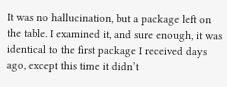It was no hallucination, but a package left on the table. I examined it, and sure enough, it was identical to the first package I received days ago, except this time it didn’t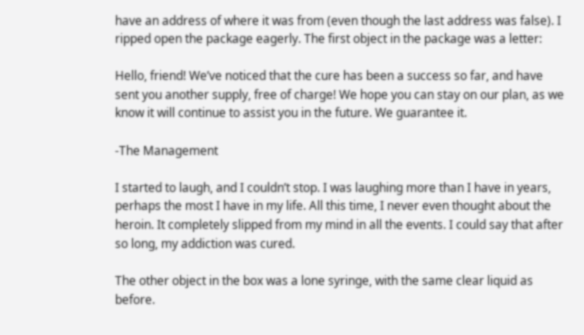have an address of where it was from (even though the last address was false). I ripped open the package eagerly. The first object in the package was a letter:

Hello, friend! We’ve noticed that the cure has been a success so far, and have sent you another supply, free of charge! We hope you can stay on our plan, as we know it will continue to assist you in the future. We guarantee it.

-The Management

I started to laugh, and I couldn’t stop. I was laughing more than I have in years, perhaps the most I have in my life. All this time, I never even thought about the heroin. It completely slipped from my mind in all the events. I could say that after so long, my addiction was cured.

The other object in the box was a lone syringe, with the same clear liquid as before.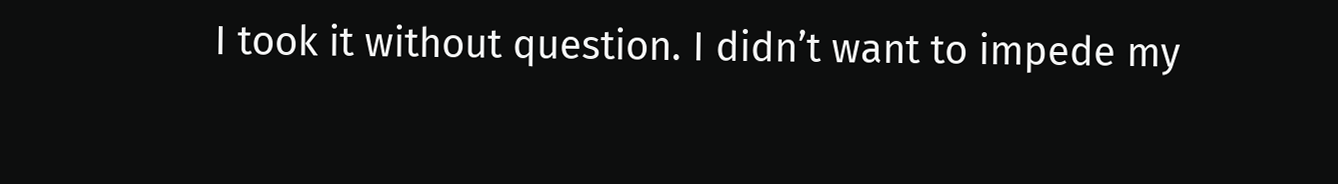I took it without question. I didn’t want to impede my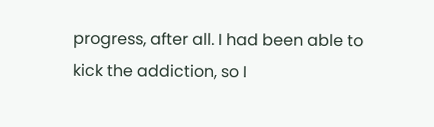progress, after all. I had been able to kick the addiction, so I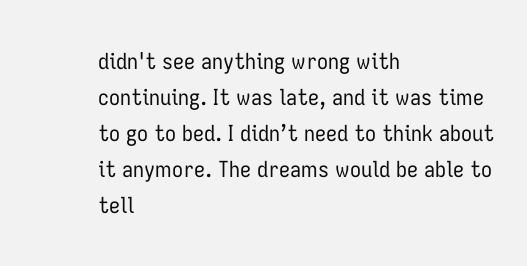didn't see anything wrong with continuing. It was late, and it was time to go to bed. I didn’t need to think about it anymore. The dreams would be able to tell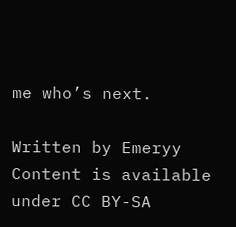me who’s next.

Written by Emeryy
Content is available under CC BY-SA